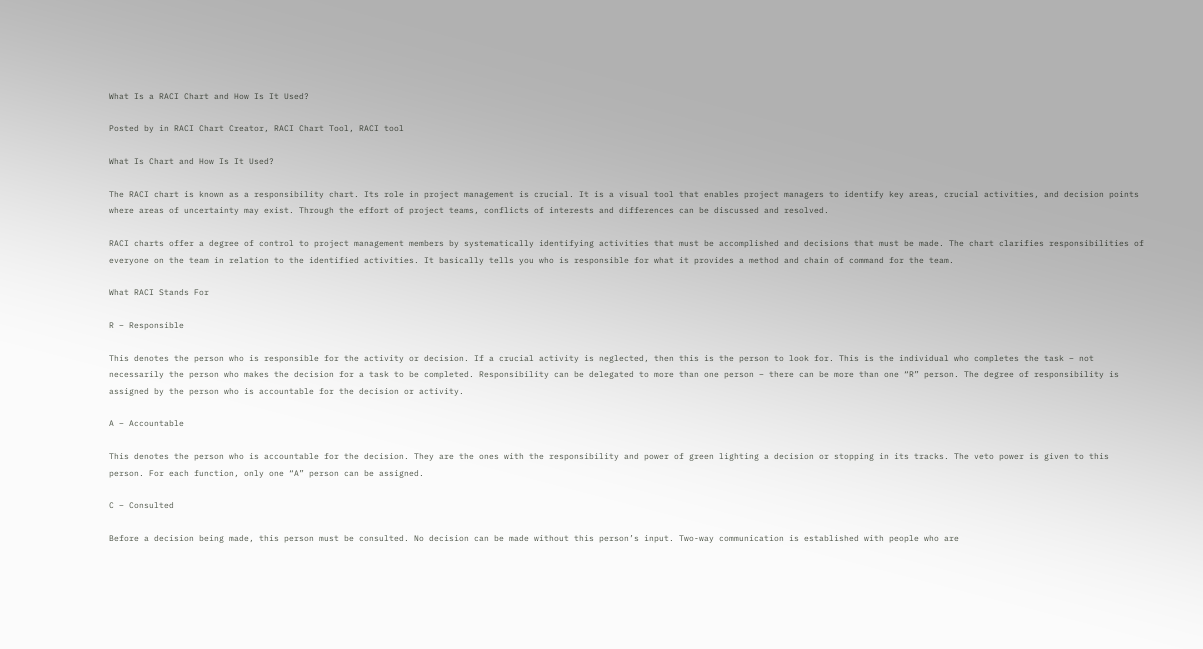What Is a RACI Chart and How Is It Used?

Posted by in RACI Chart Creator, RACI Chart Tool, RACI tool

What Is Chart and How Is It Used?

The RACI chart is known as a responsibility chart. Its role in project management is crucial. It is a visual tool that enables project managers to identify key areas, crucial activities, and decision points where areas of uncertainty may exist. Through the effort of project teams, conflicts of interests and differences can be discussed and resolved.

RACI charts offer a degree of control to project management members by systematically identifying activities that must be accomplished and decisions that must be made. The chart clarifies responsibilities of everyone on the team in relation to the identified activities. It basically tells you who is responsible for what it provides a method and chain of command for the team.

What RACI Stands For

R – Responsible

This denotes the person who is responsible for the activity or decision. If a crucial activity is neglected, then this is the person to look for. This is the individual who completes the task – not necessarily the person who makes the decision for a task to be completed. Responsibility can be delegated to more than one person – there can be more than one “R” person. The degree of responsibility is assigned by the person who is accountable for the decision or activity.

A – Accountable

This denotes the person who is accountable for the decision. They are the ones with the responsibility and power of green lighting a decision or stopping in its tracks. The veto power is given to this person. For each function, only one “A” person can be assigned.

C – Consulted

Before a decision being made, this person must be consulted. No decision can be made without this person’s input. Two-way communication is established with people who are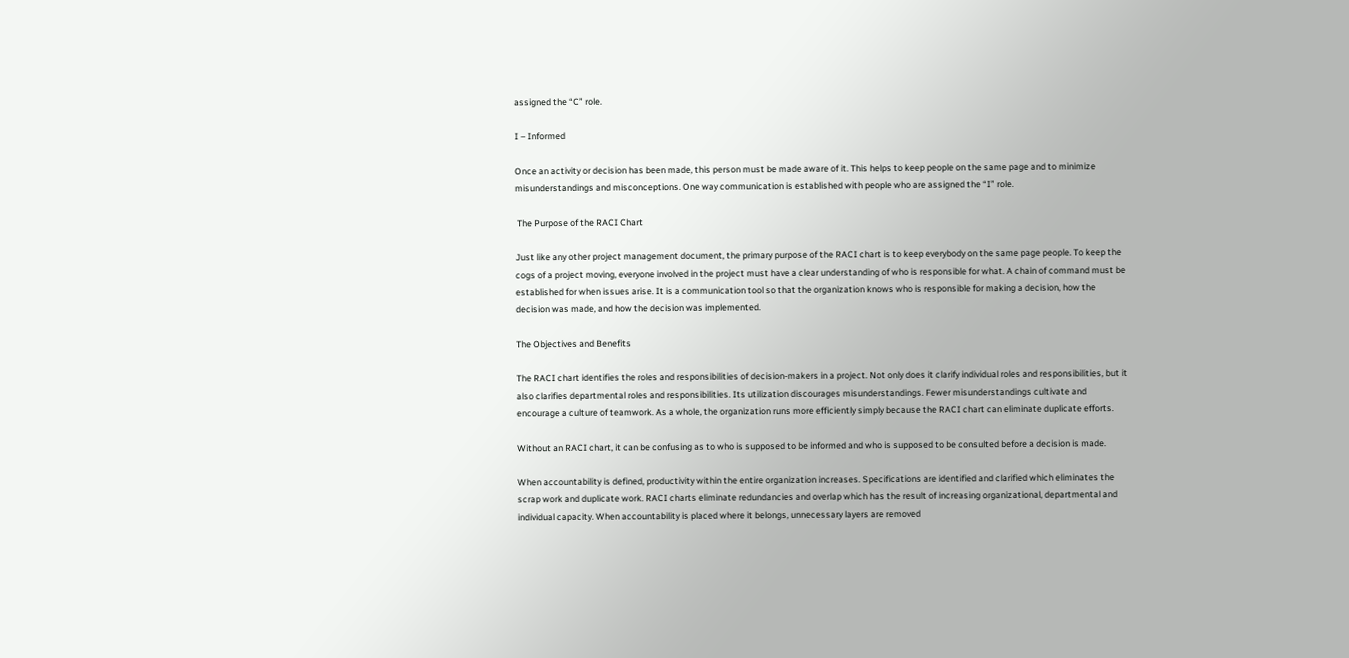assigned the “C” role.

I – Informed

Once an activity or decision has been made, this person must be made aware of it. This helps to keep people on the same page and to minimize misunderstandings and misconceptions. One way communication is established with people who are assigned the “I” role.

 The Purpose of the RACI Chart

Just like any other project management document, the primary purpose of the RACI chart is to keep everybody on the same page people. To keep the cogs of a project moving, everyone involved in the project must have a clear understanding of who is responsible for what. A chain of command must be established for when issues arise. It is a communication tool so that the organization knows who is responsible for making a decision, how the decision was made, and how the decision was implemented.

The Objectives and Benefits

The RACI chart identifies the roles and responsibilities of decision-makers in a project. Not only does it clarify individual roles and responsibilities, but it also clarifies departmental roles and responsibilities. Its utilization discourages misunderstandings. Fewer misunderstandings cultivate and encourage a culture of teamwork. As a whole, the organization runs more efficiently simply because the RACI chart can eliminate duplicate efforts.

Without an RACI chart, it can be confusing as to who is supposed to be informed and who is supposed to be consulted before a decision is made.

When accountability is defined, productivity within the entire organization increases. Specifications are identified and clarified which eliminates the scrap work and duplicate work. RACI charts eliminate redundancies and overlap which has the result of increasing organizational, departmental and individual capacity. When accountability is placed where it belongs, unnecessary layers are removed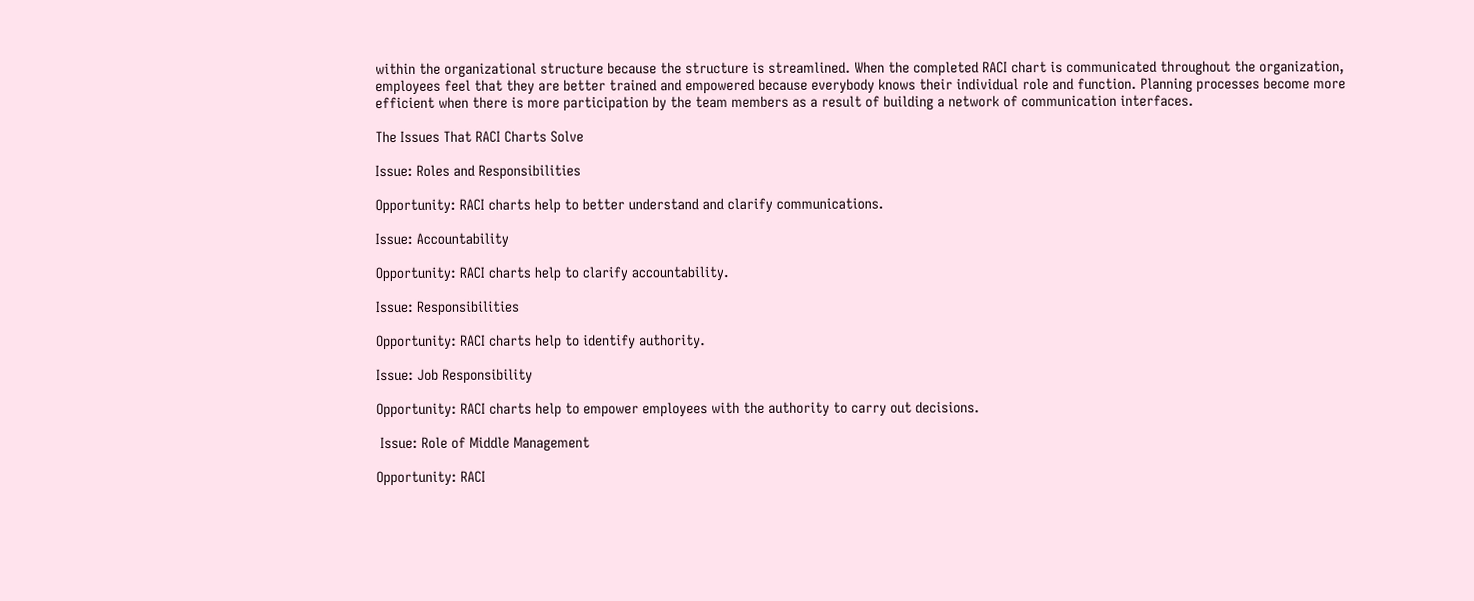within the organizational structure because the structure is streamlined. When the completed RACI chart is communicated throughout the organization, employees feel that they are better trained and empowered because everybody knows their individual role and function. Planning processes become more efficient when there is more participation by the team members as a result of building a network of communication interfaces.

The Issues That RACI Charts Solve

Issue: Roles and Responsibilities

Opportunity: RACI charts help to better understand and clarify communications.

Issue: Accountability

Opportunity: RACI charts help to clarify accountability.

Issue: Responsibilities

Opportunity: RACI charts help to identify authority.

Issue: Job Responsibility

Opportunity: RACI charts help to empower employees with the authority to carry out decisions.

 Issue: Role of Middle Management

Opportunity: RACI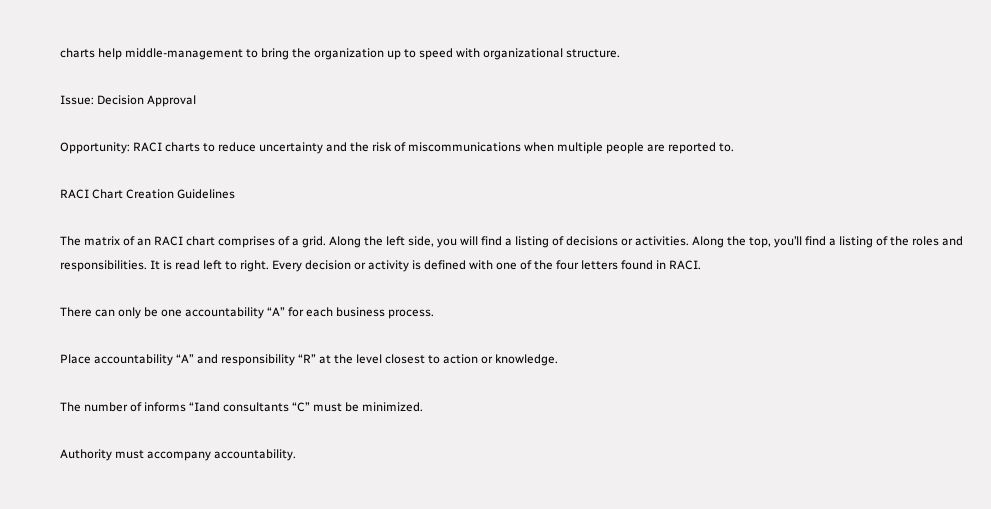charts help middle-management to bring the organization up to speed with organizational structure.

Issue: Decision Approval

Opportunity: RACI charts to reduce uncertainty and the risk of miscommunications when multiple people are reported to.

RACI Chart Creation Guidelines

The matrix of an RACI chart comprises of a grid. Along the left side, you will find a listing of decisions or activities. Along the top, you’ll find a listing of the roles and responsibilities. It is read left to right. Every decision or activity is defined with one of the four letters found in RACI.

There can only be one accountability “A” for each business process.

Place accountability “A” and responsibility “R” at the level closest to action or knowledge.

The number of informs “Iand consultants “C” must be minimized.

Authority must accompany accountability.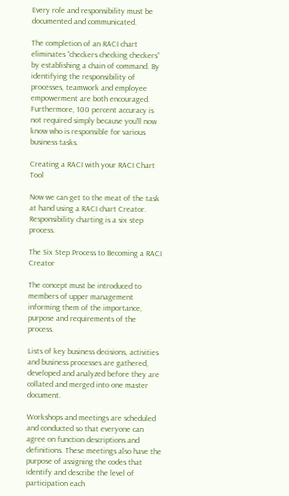Every role and responsibility must be documented and communicated.

The completion of an RACI chart eliminates “checkers checking checkers” by establishing a chain of command. By identifying the responsibility of processes, teamwork and employee empowerment are both encouraged. Furthermore, 100 percent accuracy is not required simply because you’ll now know who is responsible for various business tasks.

Creating a RACI with your RACI Chart Tool

Now we can get to the meat of the task at hand using a RACI chart Creator. Responsibility charting is a six step process.

The Six Step Process to Becoming a RACI Creator

The concept must be introduced to members of upper management informing them of the importance, purpose and requirements of the process.

Lists of key business decisions, activities and business processes are gathered, developed and analyzed before they are collated and merged into one master document.

Workshops and meetings are scheduled and conducted so that everyone can agree on function descriptions and definitions. These meetings also have the purpose of assigning the codes that identify and describe the level of participation each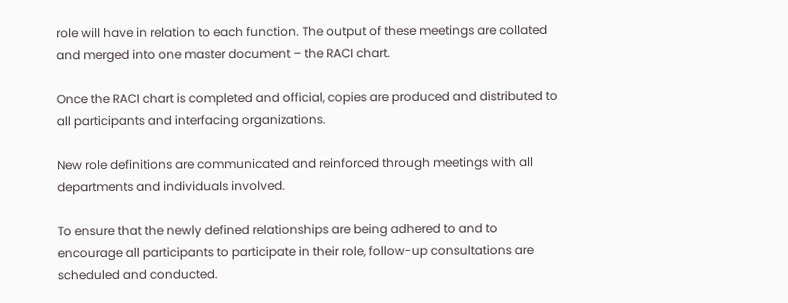role will have in relation to each function. The output of these meetings are collated and merged into one master document – the RACI chart.

Once the RACI chart is completed and official, copies are produced and distributed to all participants and interfacing organizations.

New role definitions are communicated and reinforced through meetings with all departments and individuals involved.

To ensure that the newly defined relationships are being adhered to and to encourage all participants to participate in their role, follow-up consultations are scheduled and conducted.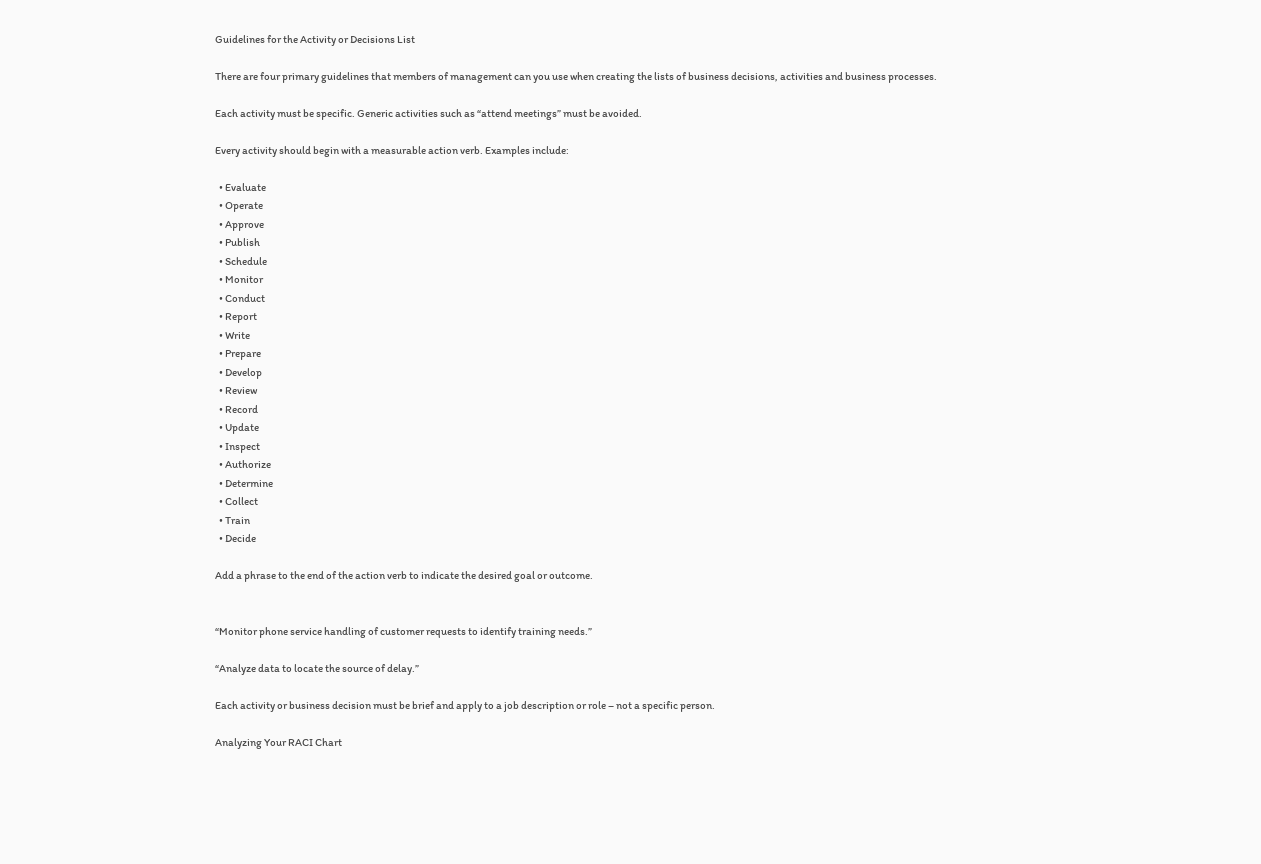Guidelines for the Activity or Decisions List

There are four primary guidelines that members of management can you use when creating the lists of business decisions, activities and business processes.

Each activity must be specific. Generic activities such as “attend meetings” must be avoided.

Every activity should begin with a measurable action verb. Examples include:

  • Evaluate
  • Operate
  • Approve
  • Publish
  • Schedule
  • Monitor
  • Conduct
  • Report
  • Write
  • Prepare
  • Develop
  • Review
  • Record
  • Update
  • Inspect
  • Authorize
  • Determine
  • Collect
  • Train
  • Decide

Add a phrase to the end of the action verb to indicate the desired goal or outcome.


“Monitor phone service handling of customer requests to identify training needs.”

“Analyze data to locate the source of delay.”

Each activity or business decision must be brief and apply to a job description or role – not a specific person.

Analyzing Your RACI Chart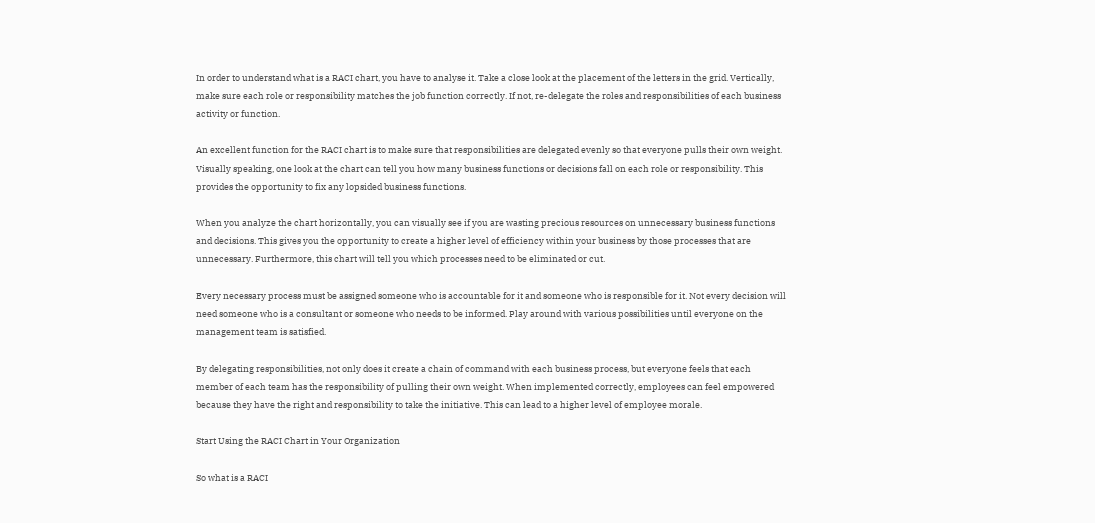In order to understand what is a RACI chart, you have to analyse it. Take a close look at the placement of the letters in the grid. Vertically, make sure each role or responsibility matches the job function correctly. If not, re-delegate the roles and responsibilities of each business activity or function.

An excellent function for the RACI chart is to make sure that responsibilities are delegated evenly so that everyone pulls their own weight. Visually speaking, one look at the chart can tell you how many business functions or decisions fall on each role or responsibility. This provides the opportunity to fix any lopsided business functions.

When you analyze the chart horizontally, you can visually see if you are wasting precious resources on unnecessary business functions and decisions. This gives you the opportunity to create a higher level of efficiency within your business by those processes that are unnecessary. Furthermore, this chart will tell you which processes need to be eliminated or cut.

Every necessary process must be assigned someone who is accountable for it and someone who is responsible for it. Not every decision will need someone who is a consultant or someone who needs to be informed. Play around with various possibilities until everyone on the management team is satisfied.

By delegating responsibilities, not only does it create a chain of command with each business process, but everyone feels that each member of each team has the responsibility of pulling their own weight. When implemented correctly, employees can feel empowered because they have the right and responsibility to take the initiative. This can lead to a higher level of employee morale.

Start Using the RACI Chart in Your Organization

So what is a RACI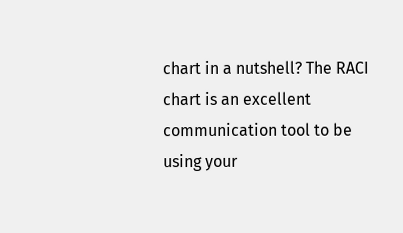chart in a nutshell? The RACI chart is an excellent communication tool to be using your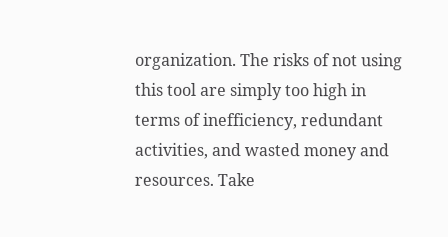organization. The risks of not using this tool are simply too high in terms of inefficiency, redundant activities, and wasted money and resources. Take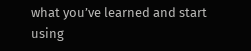what you’ve learned and start using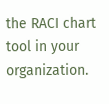the RACI chart tool in your organization.